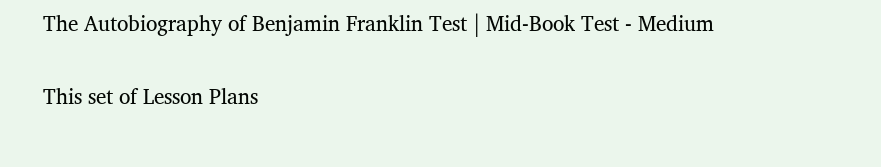The Autobiography of Benjamin Franklin Test | Mid-Book Test - Medium

This set of Lesson Plans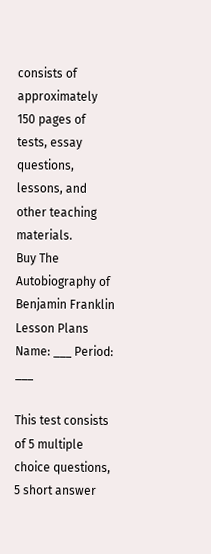consists of approximately 150 pages of tests, essay questions, lessons, and other teaching materials.
Buy The Autobiography of Benjamin Franklin Lesson Plans
Name: ___ Period: ___

This test consists of 5 multiple choice questions, 5 short answer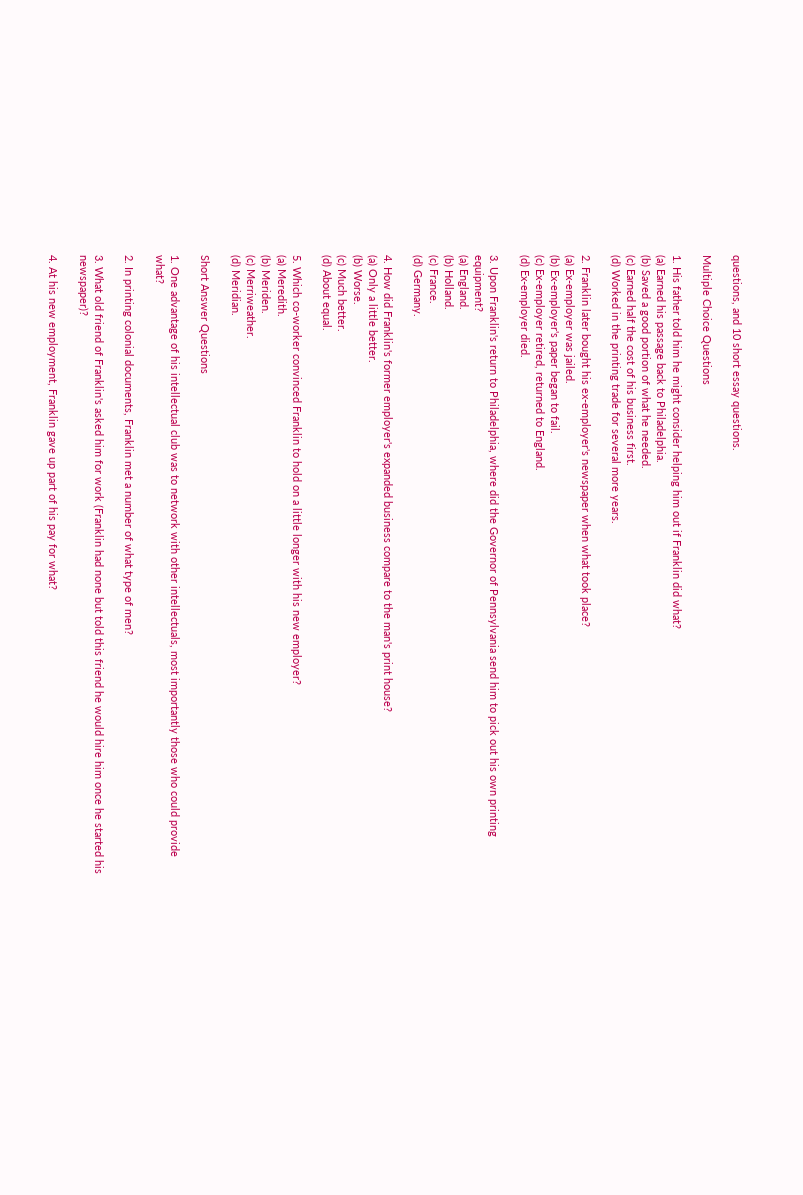questions, and 10 short essay questions.

Multiple Choice Questions

1. His father told him he might consider helping him out if Franklin did what?
(a) Earned his passage back to Philadelphia.
(b) Saved a good portion of what he needed.
(c) Earned half the cost of his business first.
(d) Worked in the printing trade for several more years.

2. Franklin later bought his ex-employer's newspaper when what took place?
(a) Ex-employer was jailed.
(b) Ex-employer's paper began to fail.
(c) Ex-employer retired, returned to England.
(d) Ex-employer died.

3. Upon Franklin's return to Philadelphia, where did the Governor of Pennsylvania send him to pick out his own printing equipment?
(a) England.
(b) Holland.
(c) France.
(d) Germany.

4. How did Franklin's former employer's expanded business compare to the man's print house?
(a) Only a little better.
(b) Worse.
(c) Much better.
(d) About equal.

5. Which co-worker convinced Franklin to hold on a little longer with his new employer?
(a) Meredith.
(b) Meriden.
(c) Merriweather.
(d) Meridian.

Short Answer Questions

1. One advantage of his intellectual club was to network with other intellectuals, most importantly those who could provide what?

2. In printing colonial documents, Franklin met a number of what type of men?

3. What old friend of Franklin's asked him for work (Franklin had none but told this friend he would hire him once he started his newspaper)?

4. At his new employment, Franklin gave up part of his pay for what?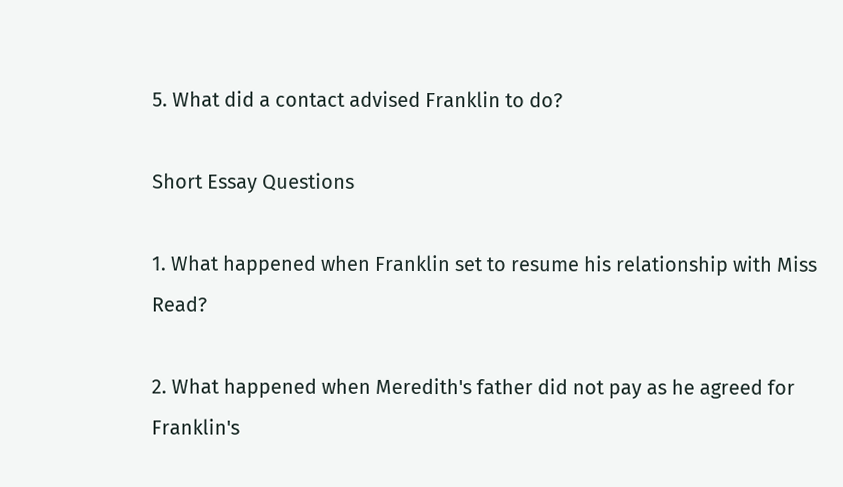5. What did a contact advised Franklin to do?

Short Essay Questions

1. What happened when Franklin set to resume his relationship with Miss Read?

2. What happened when Meredith's father did not pay as he agreed for Franklin's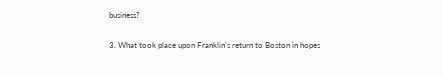business?

3. What took place upon Franklin's return to Boston in hopes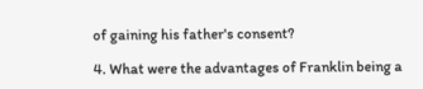of gaining his father's consent?

4. What were the advantages of Franklin being a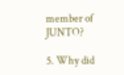member of JUNTO?

5. Why did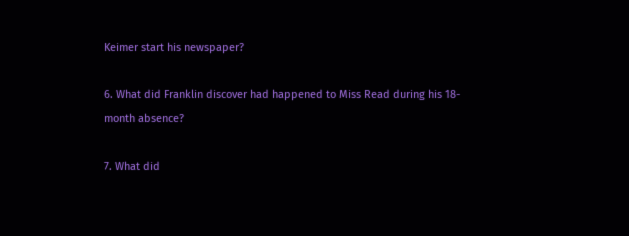Keimer start his newspaper?

6. What did Franklin discover had happened to Miss Read during his 18-month absence?

7. What did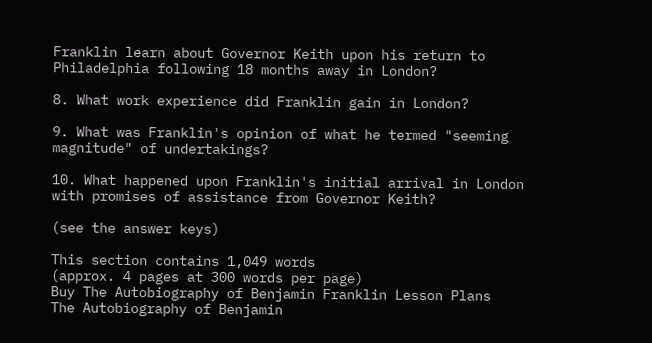Franklin learn about Governor Keith upon his return to Philadelphia following 18 months away in London?

8. What work experience did Franklin gain in London?

9. What was Franklin's opinion of what he termed "seeming magnitude" of undertakings?

10. What happened upon Franklin's initial arrival in London with promises of assistance from Governor Keith?

(see the answer keys)

This section contains 1,049 words
(approx. 4 pages at 300 words per page)
Buy The Autobiography of Benjamin Franklin Lesson Plans
The Autobiography of Benjamin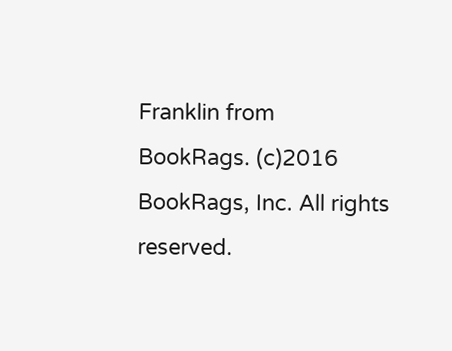Franklin from BookRags. (c)2016 BookRags, Inc. All rights reserved.